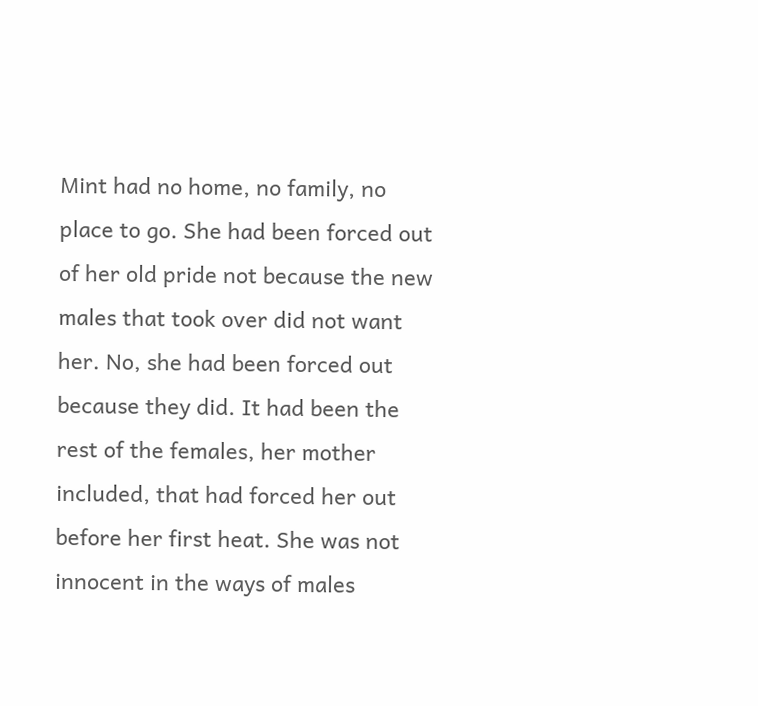Mint had no home, no family, no place to go. She had been forced out of her old pride not because the new males that took over did not want her. No, she had been forced out because they did. It had been the rest of the females, her mother included, that had forced her out before her first heat. She was not innocent in the ways of males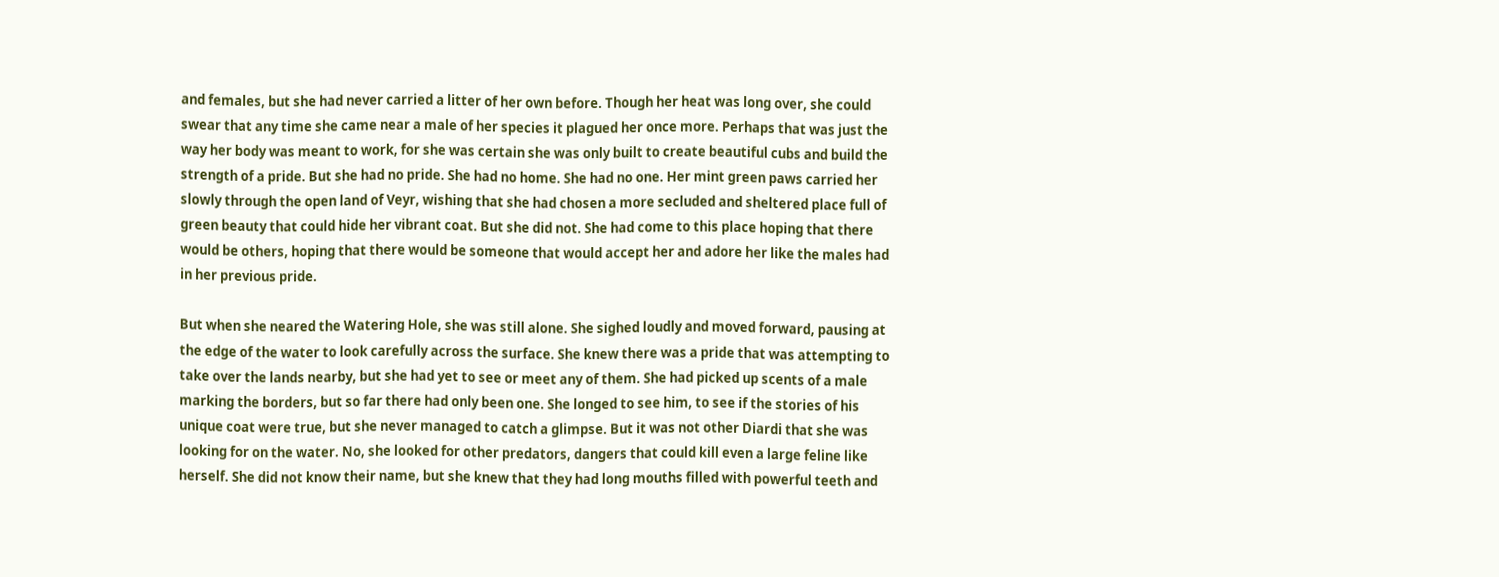and females, but she had never carried a litter of her own before. Though her heat was long over, she could swear that any time she came near a male of her species it plagued her once more. Perhaps that was just the way her body was meant to work, for she was certain she was only built to create beautiful cubs and build the strength of a pride. But she had no pride. She had no home. She had no one. Her mint green paws carried her slowly through the open land of Veyr, wishing that she had chosen a more secluded and sheltered place full of green beauty that could hide her vibrant coat. But she did not. She had come to this place hoping that there would be others, hoping that there would be someone that would accept her and adore her like the males had in her previous pride.

But when she neared the Watering Hole, she was still alone. She sighed loudly and moved forward, pausing at the edge of the water to look carefully across the surface. She knew there was a pride that was attempting to take over the lands nearby, but she had yet to see or meet any of them. She had picked up scents of a male marking the borders, but so far there had only been one. She longed to see him, to see if the stories of his unique coat were true, but she never managed to catch a glimpse. But it was not other Diardi that she was looking for on the water. No, she looked for other predators, dangers that could kill even a large feline like herself. She did not know their name, but she knew that they had long mouths filled with powerful teeth and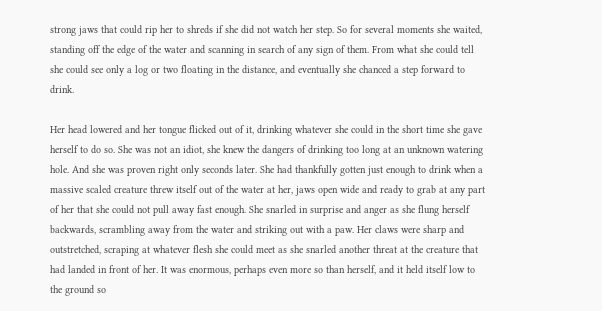strong jaws that could rip her to shreds if she did not watch her step. So for several moments she waited, standing off the edge of the water and scanning in search of any sign of them. From what she could tell she could see only a log or two floating in the distance, and eventually she chanced a step forward to drink.

Her head lowered and her tongue flicked out of it, drinking whatever she could in the short time she gave herself to do so. She was not an idiot, she knew the dangers of drinking too long at an unknown watering hole. And she was proven right only seconds later. She had thankfully gotten just enough to drink when a massive scaled creature threw itself out of the water at her, jaws open wide and ready to grab at any part of her that she could not pull away fast enough. She snarled in surprise and anger as she flung herself backwards, scrambling away from the water and striking out with a paw. Her claws were sharp and outstretched, scraping at whatever flesh she could meet as she snarled another threat at the creature that had landed in front of her. It was enormous, perhaps even more so than herself, and it held itself low to the ground so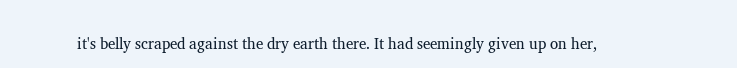it's belly scraped against the dry earth there. It had seemingly given up on her,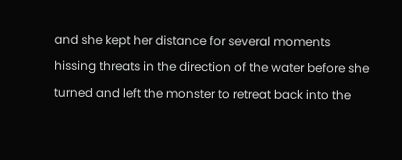and she kept her distance for several moments hissing threats in the direction of the water before she turned and left the monster to retreat back into the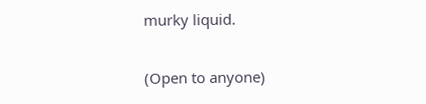murky liquid.

(Open to anyone)